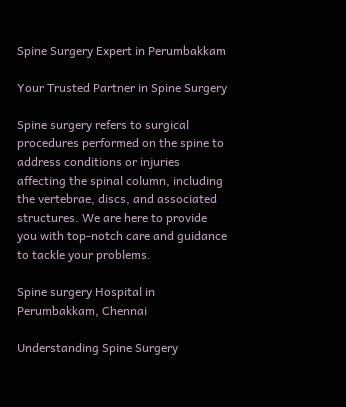Spine Surgery Expert in Perumbakkam

Your Trusted Partner in Spine Surgery

Spine surgery refers to surgical procedures performed on the spine to address conditions or injuries affecting the spinal column, including the vertebrae, discs, and associated structures. We are here to provide you with top-notch care and guidance to tackle your problems.

Spine surgery Hospital in Perumbakkam, Chennai

Understanding Spine Surgery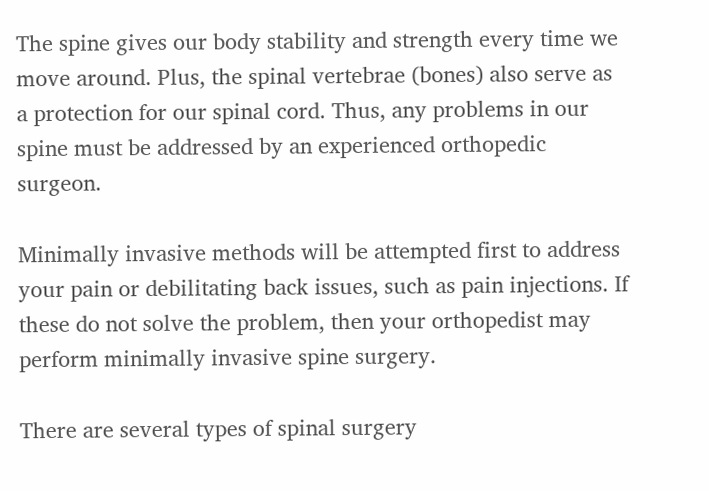The spine gives our body stability and strength every time we move around. Plus, the spinal vertebrae (bones) also serve as a protection for our spinal cord. Thus, any problems in our spine must be addressed by an experienced orthopedic surgeon.

Minimally invasive methods will be attempted first to address your pain or debilitating back issues, such as pain injections. If these do not solve the problem, then your orthopedist may perform minimally invasive spine surgery.

There are several types of spinal surgery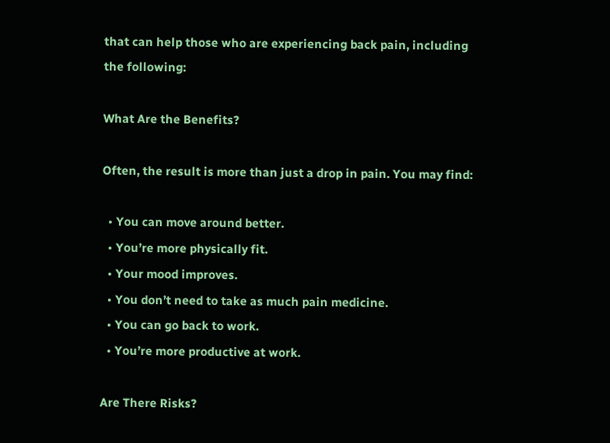that can help those who are experiencing back pain, including the following:

What Are the Benefits?

Often, the result is more than just a drop in pain. You may find:

  • You can move around better.
  • You’re more physically fit.
  • Your mood improves.
  • You don’t need to take as much pain medicine.
  • You can go back to work.
  • You’re more productive at work.

Are There Risks?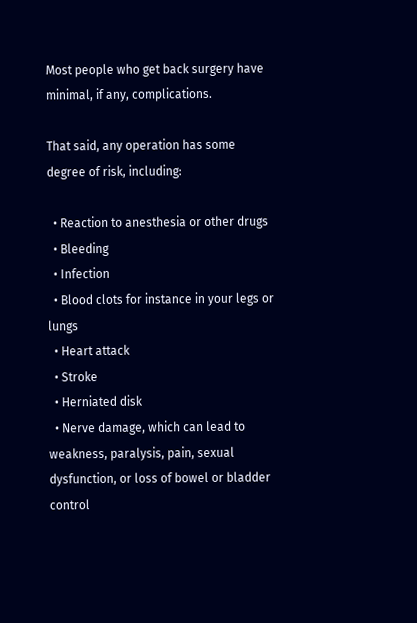Most people who get back surgery have minimal, if any, complications.

That said, any operation has some degree of risk, including:

  • Reaction to anesthesia or other drugs
  • Bleeding
  • Infection
  • Blood clots for instance in your legs or lungs
  • Heart attack
  • Stroke
  • Herniated disk
  • Nerve damage, which can lead to weakness, paralysis, pain, sexual dysfunction, or loss of bowel or bladder control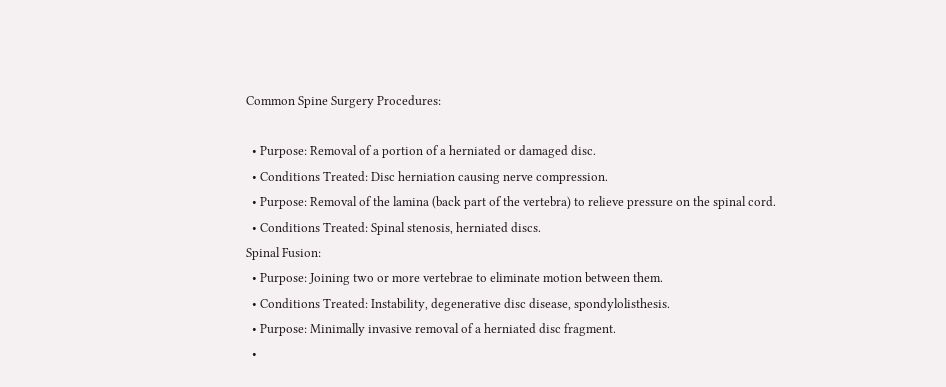Common Spine Surgery Procedures:

  • Purpose: Removal of a portion of a herniated or damaged disc.
  • Conditions Treated: Disc herniation causing nerve compression.
  • Purpose: Removal of the lamina (back part of the vertebra) to relieve pressure on the spinal cord.
  • Conditions Treated: Spinal stenosis, herniated discs.
Spinal Fusion:
  • Purpose: Joining two or more vertebrae to eliminate motion between them.
  • Conditions Treated: Instability, degenerative disc disease, spondylolisthesis.
  • Purpose: Minimally invasive removal of a herniated disc fragment.
  •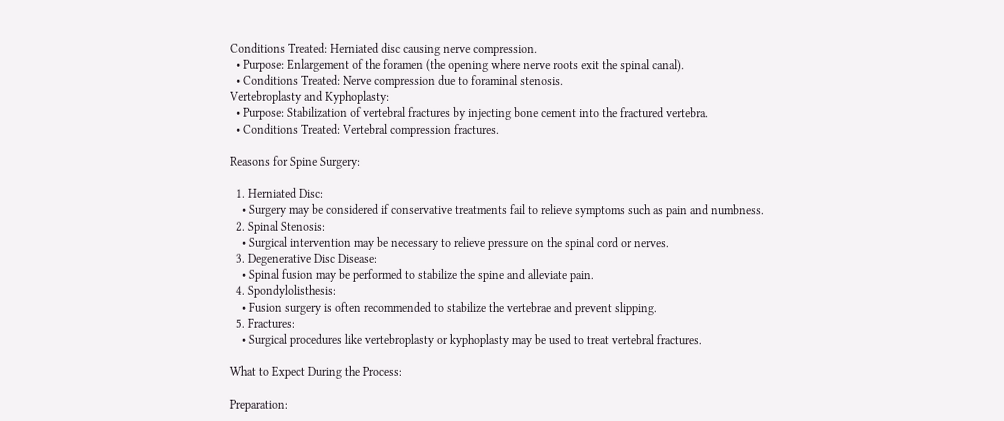Conditions Treated: Herniated disc causing nerve compression.
  • Purpose: Enlargement of the foramen (the opening where nerve roots exit the spinal canal).
  • Conditions Treated: Nerve compression due to foraminal stenosis.
Vertebroplasty and Kyphoplasty:
  • Purpose: Stabilization of vertebral fractures by injecting bone cement into the fractured vertebra.
  • Conditions Treated: Vertebral compression fractures.

Reasons for Spine Surgery:

  1. Herniated Disc:
    • Surgery may be considered if conservative treatments fail to relieve symptoms such as pain and numbness.
  2. Spinal Stenosis:
    • Surgical intervention may be necessary to relieve pressure on the spinal cord or nerves.
  3. Degenerative Disc Disease:
    • Spinal fusion may be performed to stabilize the spine and alleviate pain.
  4. Spondylolisthesis:
    • Fusion surgery is often recommended to stabilize the vertebrae and prevent slipping.
  5. Fractures:
    • Surgical procedures like vertebroplasty or kyphoplasty may be used to treat vertebral fractures.

What to Expect During the Process:

Preparation: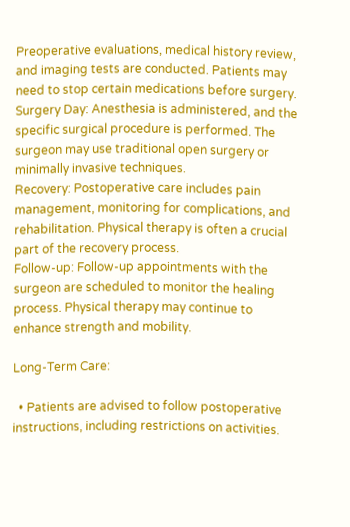Preoperative evaluations, medical history review, and imaging tests are conducted. Patients may need to stop certain medications before surgery.
Surgery Day: Anesthesia is administered, and the specific surgical procedure is performed. The surgeon may use traditional open surgery or minimally invasive techniques.
Recovery: Postoperative care includes pain management, monitoring for complications, and rehabilitation. Physical therapy is often a crucial part of the recovery process.
Follow-up: Follow-up appointments with the surgeon are scheduled to monitor the healing process. Physical therapy may continue to enhance strength and mobility.

Long-Term Care:

  • Patients are advised to follow postoperative instructions, including restrictions on activities.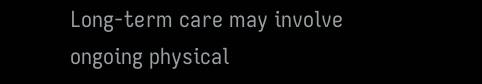Long-term care may involve ongoing physical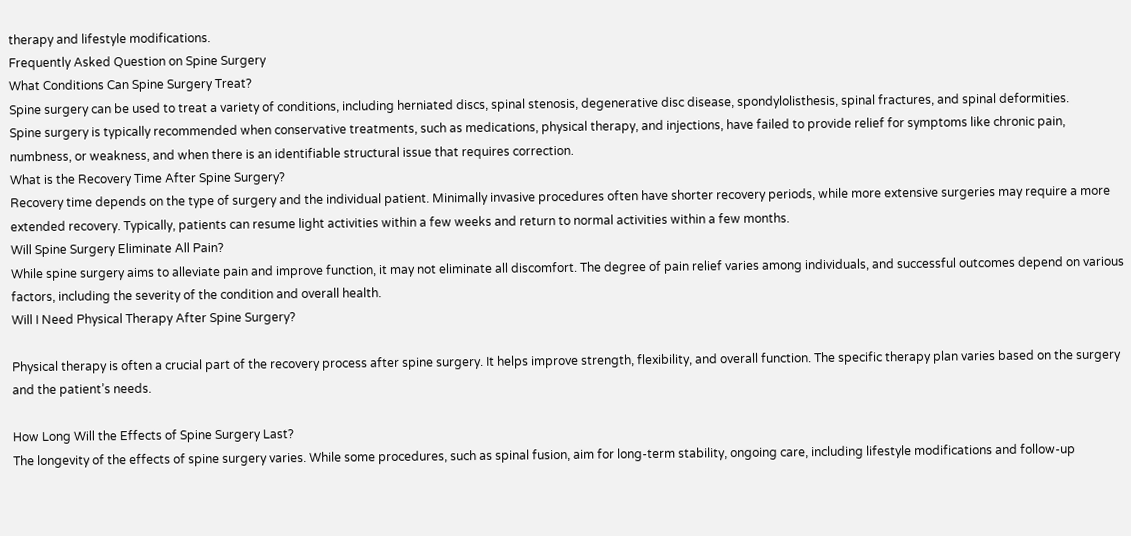therapy and lifestyle modifications.
Frequently Asked Question on Spine Surgery
What Conditions Can Spine Surgery Treat?
Spine surgery can be used to treat a variety of conditions, including herniated discs, spinal stenosis, degenerative disc disease, spondylolisthesis, spinal fractures, and spinal deformities.
Spine surgery is typically recommended when conservative treatments, such as medications, physical therapy, and injections, have failed to provide relief for symptoms like chronic pain, numbness, or weakness, and when there is an identifiable structural issue that requires correction.
What is the Recovery Time After Spine Surgery?
Recovery time depends on the type of surgery and the individual patient. Minimally invasive procedures often have shorter recovery periods, while more extensive surgeries may require a more extended recovery. Typically, patients can resume light activities within a few weeks and return to normal activities within a few months.
Will Spine Surgery Eliminate All Pain?
While spine surgery aims to alleviate pain and improve function, it may not eliminate all discomfort. The degree of pain relief varies among individuals, and successful outcomes depend on various factors, including the severity of the condition and overall health.
Will I Need Physical Therapy After Spine Surgery?

Physical therapy is often a crucial part of the recovery process after spine surgery. It helps improve strength, flexibility, and overall function. The specific therapy plan varies based on the surgery and the patient’s needs.

How Long Will the Effects of Spine Surgery Last?
The longevity of the effects of spine surgery varies. While some procedures, such as spinal fusion, aim for long-term stability, ongoing care, including lifestyle modifications and follow-up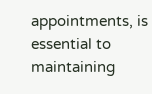appointments, is essential to maintaining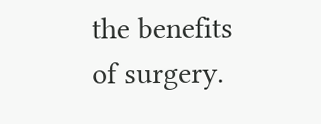the benefits of surgery.